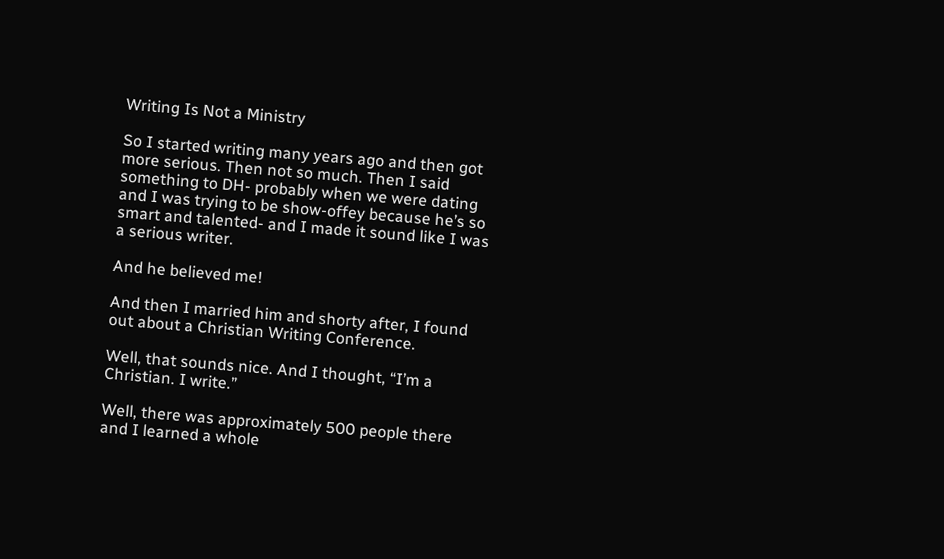Writing Is Not a Ministry

So I started writing many years ago and then got more serious. Then not so much. Then I said something to DH- probably when we were dating and I was trying to be show-offey because he’s so smart and talented- and I made it sound like I was a serious writer.

And he believed me!

And then I married him and shorty after, I found  out about a Christian Writing Conference.

Well, that sounds nice. And I thought, “I’m a Christian. I write.”

Well, there was approximately 500 people there and I learned a whole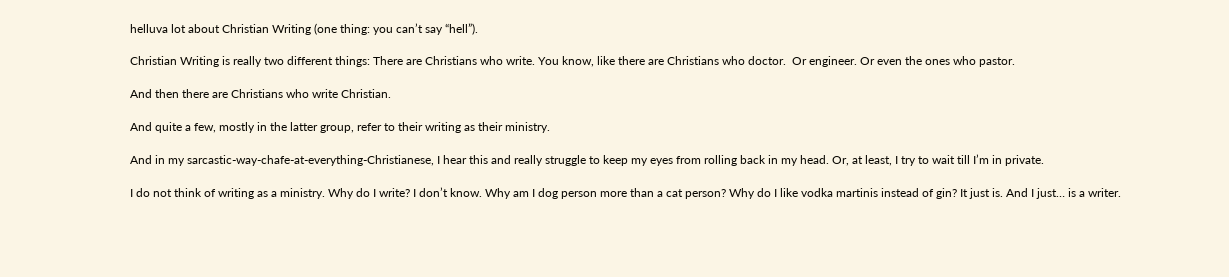helluva lot about Christian Writing (one thing: you can’t say “hell”).

Christian Writing is really two different things: There are Christians who write. You know, like there are Christians who doctor.  Or engineer. Or even the ones who pastor.

And then there are Christians who write Christian.

And quite a few, mostly in the latter group, refer to their writing as their ministry.

And in my sarcastic-way-chafe-at-everything-Christianese, I hear this and really struggle to keep my eyes from rolling back in my head. Or, at least, I try to wait till I’m in private.

I do not think of writing as a ministry. Why do I write? I don’t know. Why am I dog person more than a cat person? Why do I like vodka martinis instead of gin? It just is. And I just… is a writer.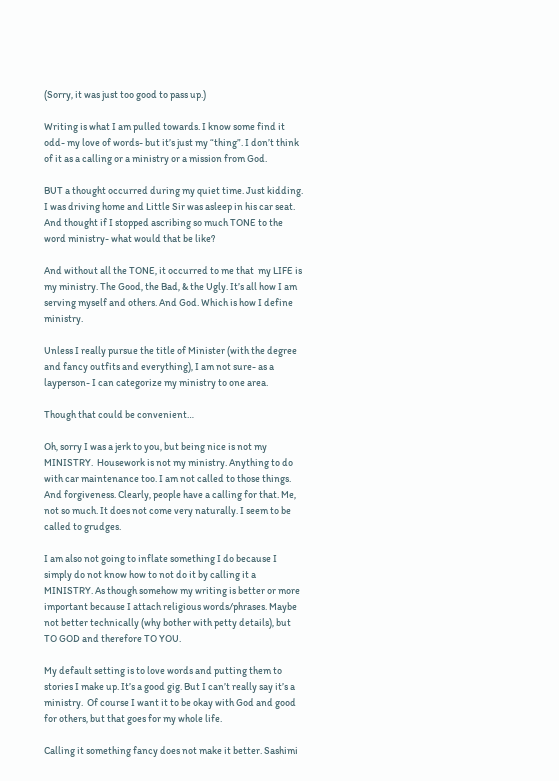(Sorry, it was just too good to pass up.)

Writing is what I am pulled towards. I know some find it odd- my love of words- but it’s just my “thing”. I don’t think of it as a calling or a ministry or a mission from God.

BUT a thought occurred during my quiet time. Just kidding. I was driving home and Little Sir was asleep in his car seat. And thought if I stopped ascribing so much TONE to the word ministry- what would that be like?

And without all the TONE, it occurred to me that  my LIFE is my ministry. The Good, the Bad, & the Ugly. It’s all how I am serving myself and others. And God. Which is how I define ministry.

Unless I really pursue the title of Minister (with the degree and fancy outfits and everything), I am not sure- as a layperson- I can categorize my ministry to one area.

Though that could be convenient…

Oh, sorry I was a jerk to you, but being nice is not my MINISTRY.  Housework is not my ministry. Anything to do with car maintenance too. I am not called to those things. And forgiveness. Clearly, people have a calling for that. Me, not so much. It does not come very naturally. I seem to be called to grudges.

I am also not going to inflate something I do because I simply do not know how to not do it by calling it a MINISTRY. As though somehow my writing is better or more important because I attach religious words/phrases. Maybe not better technically (why bother with petty details), but TO GOD and therefore TO YOU.

My default setting is to love words and putting them to stories I make up. It’s a good gig. But I can’t really say it’s a ministry.  Of course I want it to be okay with God and good for others, but that goes for my whole life.

Calling it something fancy does not make it better. Sashimi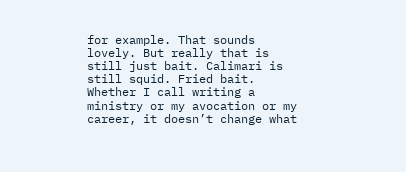for example. That sounds lovely. But really that is still just bait. Calimari is still squid. Fried bait. Whether I call writing a ministry or my avocation or my career, it doesn’t change what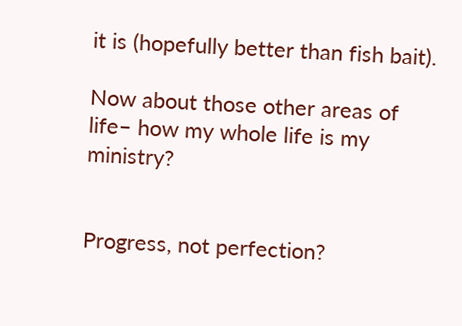it is (hopefully better than fish bait).

Now about those other areas of life– how my whole life is my ministry?


Progress, not perfection?